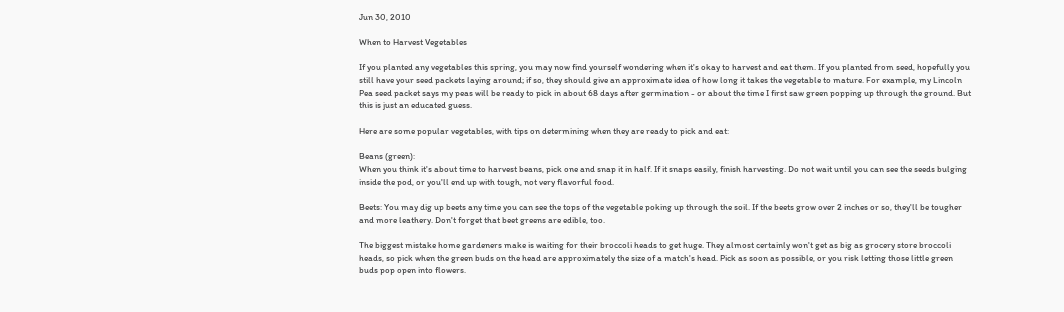Jun 30, 2010

When to Harvest Vegetables

If you planted any vegetables this spring, you may now find yourself wondering when it's okay to harvest and eat them. If you planted from seed, hopefully you still have your seed packets laying around; if so, they should give an approximate idea of how long it takes the vegetable to mature. For example, my Lincoln Pea seed packet says my peas will be ready to pick in about 68 days after germination - or about the time I first saw green popping up through the ground. But this is just an educated guess.

Here are some popular vegetables, with tips on determining when they are ready to pick and eat:

Beans (green):
When you think it's about time to harvest beans, pick one and snap it in half. If it snaps easily, finish harvesting. Do not wait until you can see the seeds bulging inside the pod, or you'll end up with tough, not very flavorful food.

Beets: You may dig up beets any time you can see the tops of the vegetable poking up through the soil. If the beets grow over 2 inches or so, they'll be tougher and more leathery. Don't forget that beet greens are edible, too.

The biggest mistake home gardeners make is waiting for their broccoli heads to get huge. They almost certainly won't get as big as grocery store broccoli heads, so pick when the green buds on the head are approximately the size of a match's head. Pick as soon as possible, or you risk letting those little green buds pop open into flowers.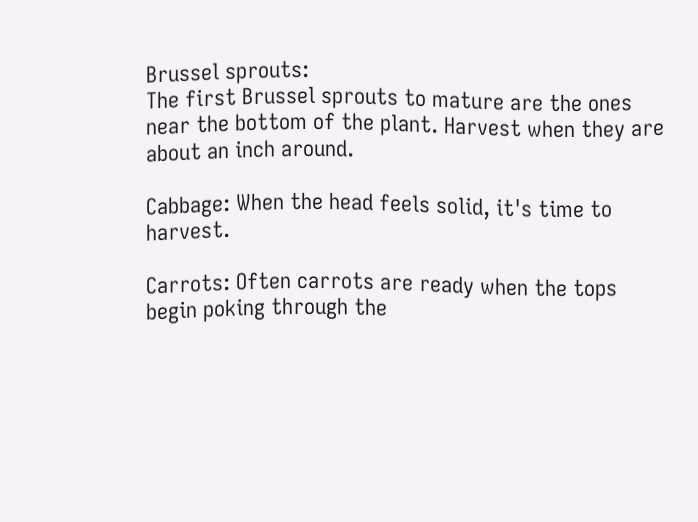Brussel sprouts:
The first Brussel sprouts to mature are the ones near the bottom of the plant. Harvest when they are about an inch around.

Cabbage: When the head feels solid, it's time to harvest.

Carrots: Often carrots are ready when the tops begin poking through the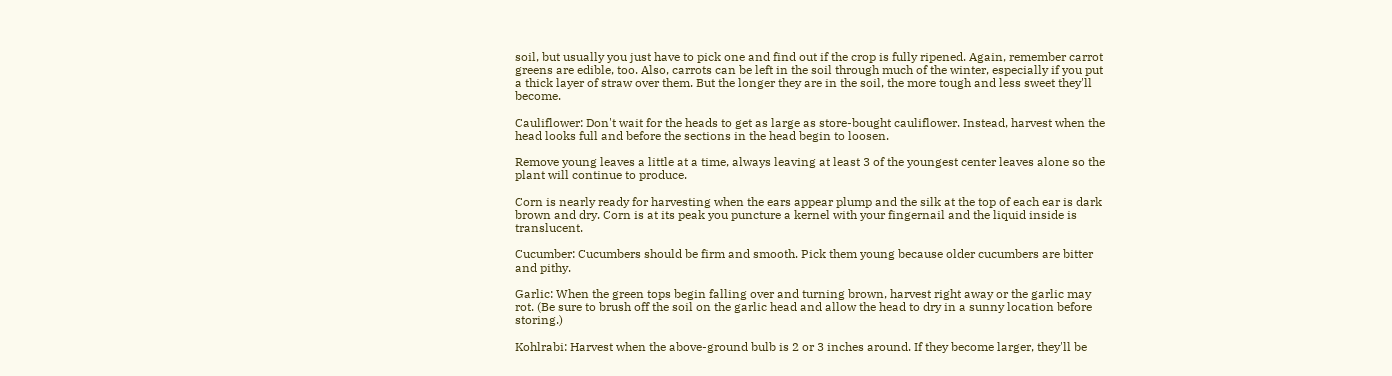soil, but usually you just have to pick one and find out if the crop is fully ripened. Again, remember carrot greens are edible, too. Also, carrots can be left in the soil through much of the winter, especially if you put a thick layer of straw over them. But the longer they are in the soil, the more tough and less sweet they'll become.

Cauliflower: Don't wait for the heads to get as large as store-bought cauliflower. Instead, harvest when the head looks full and before the sections in the head begin to loosen.

Remove young leaves a little at a time, always leaving at least 3 of the youngest center leaves alone so the plant will continue to produce.

Corn is nearly ready for harvesting when the ears appear plump and the silk at the top of each ear is dark brown and dry. Corn is at its peak you puncture a kernel with your fingernail and the liquid inside is translucent.

Cucumber: Cucumbers should be firm and smooth. Pick them young because older cucumbers are bitter and pithy.

Garlic: When the green tops begin falling over and turning brown, harvest right away or the garlic may rot. (Be sure to brush off the soil on the garlic head and allow the head to dry in a sunny location before storing.)

Kohlrabi: Harvest when the above-ground bulb is 2 or 3 inches around. If they become larger, they'll be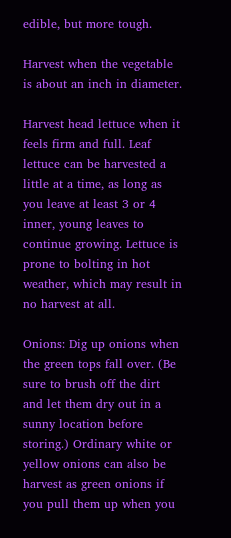edible, but more tough.

Harvest when the vegetable is about an inch in diameter.

Harvest head lettuce when it feels firm and full. Leaf lettuce can be harvested a little at a time, as long as you leave at least 3 or 4 inner, young leaves to continue growing. Lettuce is prone to bolting in hot weather, which may result in no harvest at all.

Onions: Dig up onions when the green tops fall over. (Be sure to brush off the dirt and let them dry out in a sunny location before storing.) Ordinary white or yellow onions can also be harvest as green onions if you pull them up when you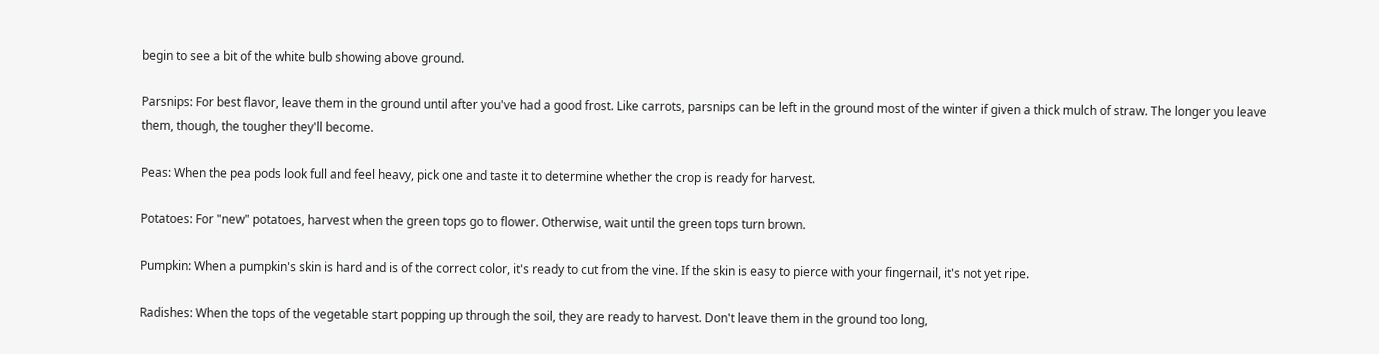begin to see a bit of the white bulb showing above ground.

Parsnips: For best flavor, leave them in the ground until after you've had a good frost. Like carrots, parsnips can be left in the ground most of the winter if given a thick mulch of straw. The longer you leave them, though, the tougher they'll become.

Peas: When the pea pods look full and feel heavy, pick one and taste it to determine whether the crop is ready for harvest.

Potatoes: For "new" potatoes, harvest when the green tops go to flower. Otherwise, wait until the green tops turn brown.

Pumpkin: When a pumpkin's skin is hard and is of the correct color, it's ready to cut from the vine. If the skin is easy to pierce with your fingernail, it's not yet ripe.

Radishes: When the tops of the vegetable start popping up through the soil, they are ready to harvest. Don't leave them in the ground too long,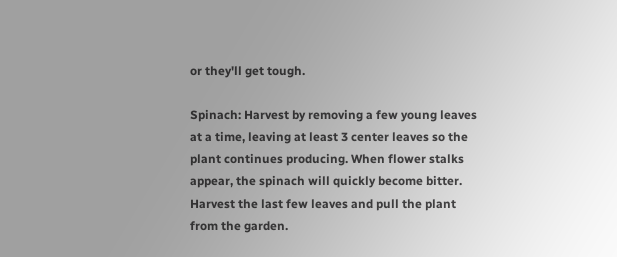or they'll get tough.

Spinach: Harvest by removing a few young leaves at a time, leaving at least 3 center leaves so the plant continues producing. When flower stalks appear, the spinach will quickly become bitter. Harvest the last few leaves and pull the plant from the garden.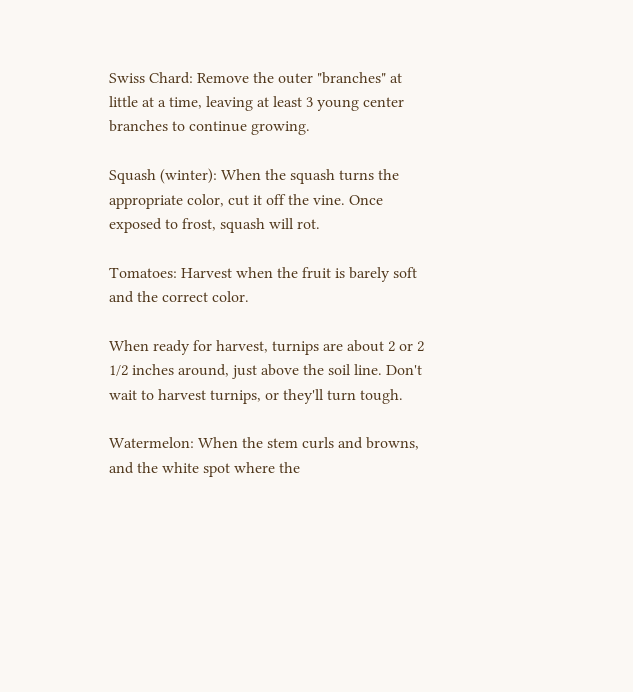Swiss Chard: Remove the outer "branches" at little at a time, leaving at least 3 young center branches to continue growing.

Squash (winter): When the squash turns the appropriate color, cut it off the vine. Once exposed to frost, squash will rot.

Tomatoes: Harvest when the fruit is barely soft and the correct color.

When ready for harvest, turnips are about 2 or 2 1/2 inches around, just above the soil line. Don't wait to harvest turnips, or they'll turn tough.

Watermelon: When the stem curls and browns, and the white spot where the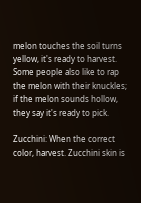melon touches the soil turns yellow, it's ready to harvest. Some people also like to rap the melon with their knuckles; if the melon sounds hollow, they say it's ready to pick.

Zucchini: When the correct color, harvest. Zucchini skin is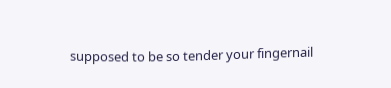supposed to be so tender your fingernail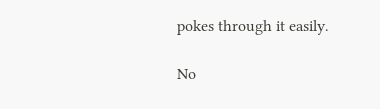pokes through it easily.

No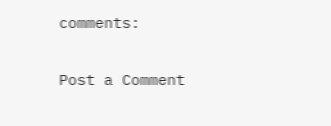comments:

Post a Comment